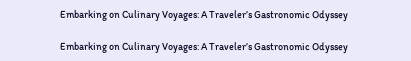Embarking on Culinary Voyages: A Traveler’s Gastronomic Odyssey

Embarking on Culinary Voyages: A Traveler’s Gastronomic Odyssey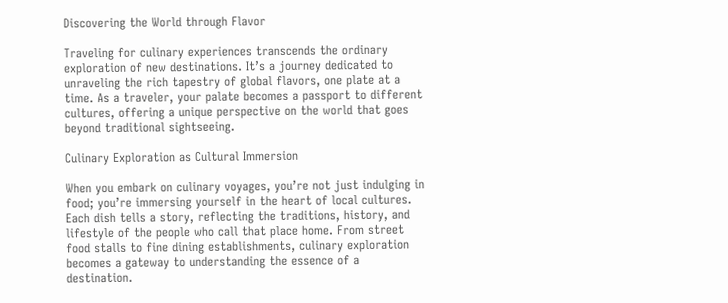Discovering the World through Flavor

Traveling for culinary experiences transcends the ordinary exploration of new destinations. It’s a journey dedicated to unraveling the rich tapestry of global flavors, one plate at a time. As a traveler, your palate becomes a passport to different cultures, offering a unique perspective on the world that goes beyond traditional sightseeing.

Culinary Exploration as Cultural Immersion

When you embark on culinary voyages, you’re not just indulging in food; you’re immersing yourself in the heart of local cultures. Each dish tells a story, reflecting the traditions, history, and lifestyle of the people who call that place home. From street food stalls to fine dining establishments, culinary exploration becomes a gateway to understanding the essence of a destination.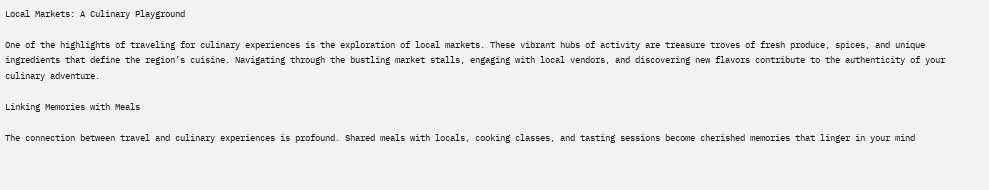Local Markets: A Culinary Playground

One of the highlights of traveling for culinary experiences is the exploration of local markets. These vibrant hubs of activity are treasure troves of fresh produce, spices, and unique ingredients that define the region’s cuisine. Navigating through the bustling market stalls, engaging with local vendors, and discovering new flavors contribute to the authenticity of your culinary adventure.

Linking Memories with Meals

The connection between travel and culinary experiences is profound. Shared meals with locals, cooking classes, and tasting sessions become cherished memories that linger in your mind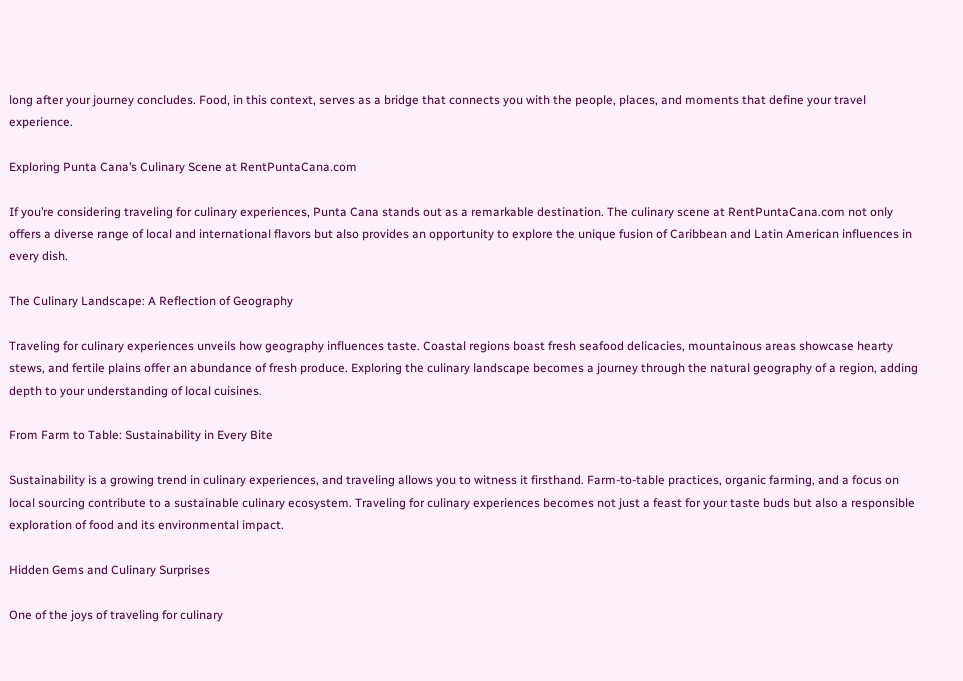long after your journey concludes. Food, in this context, serves as a bridge that connects you with the people, places, and moments that define your travel experience.

Exploring Punta Cana’s Culinary Scene at RentPuntaCana.com

If you’re considering traveling for culinary experiences, Punta Cana stands out as a remarkable destination. The culinary scene at RentPuntaCana.com not only offers a diverse range of local and international flavors but also provides an opportunity to explore the unique fusion of Caribbean and Latin American influences in every dish.

The Culinary Landscape: A Reflection of Geography

Traveling for culinary experiences unveils how geography influences taste. Coastal regions boast fresh seafood delicacies, mountainous areas showcase hearty stews, and fertile plains offer an abundance of fresh produce. Exploring the culinary landscape becomes a journey through the natural geography of a region, adding depth to your understanding of local cuisines.

From Farm to Table: Sustainability in Every Bite

Sustainability is a growing trend in culinary experiences, and traveling allows you to witness it firsthand. Farm-to-table practices, organic farming, and a focus on local sourcing contribute to a sustainable culinary ecosystem. Traveling for culinary experiences becomes not just a feast for your taste buds but also a responsible exploration of food and its environmental impact.

Hidden Gems and Culinary Surprises

One of the joys of traveling for culinary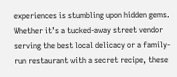experiences is stumbling upon hidden gems. Whether it’s a tucked-away street vendor serving the best local delicacy or a family-run restaurant with a secret recipe, these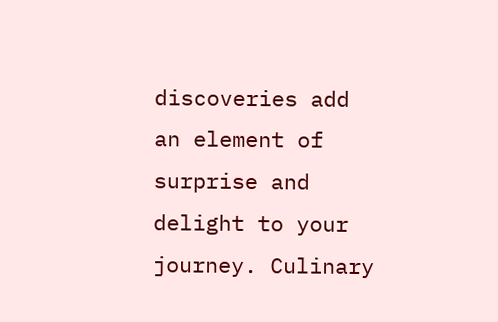discoveries add an element of surprise and delight to your journey. Culinary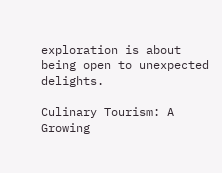exploration is about being open to unexpected delights.

Culinary Tourism: A Growing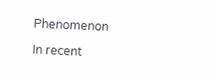Phenomenon

In recent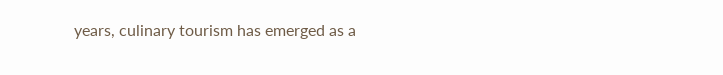years, culinary tourism has emerged as a